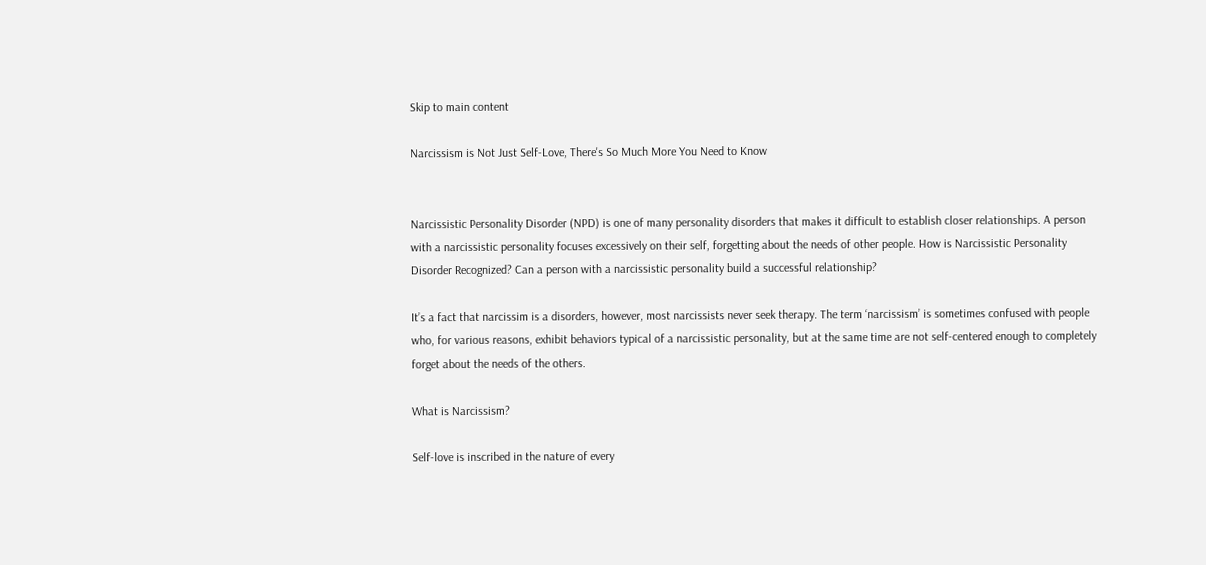Skip to main content

Narcissism is Not Just Self-Love, There's So Much More You Need to Know


Narcissistic Personality Disorder (NPD) is one of many personality disorders that makes it difficult to establish closer relationships. A person with a narcissistic personality focuses excessively on their self, forgetting about the needs of other people. How is Narcissistic Personality Disorder Recognized? Can a person with a narcissistic personality build a successful relationship?

It’s a fact that narcissim is a disorders, however, most narcissists never seek therapy. The term ‘narcissism’ is sometimes confused with people who, for various reasons, exhibit behaviors typical of a narcissistic personality, but at the same time are not self-centered enough to completely forget about the needs of the others.

What is Narcissism?

Self-love is inscribed in the nature of every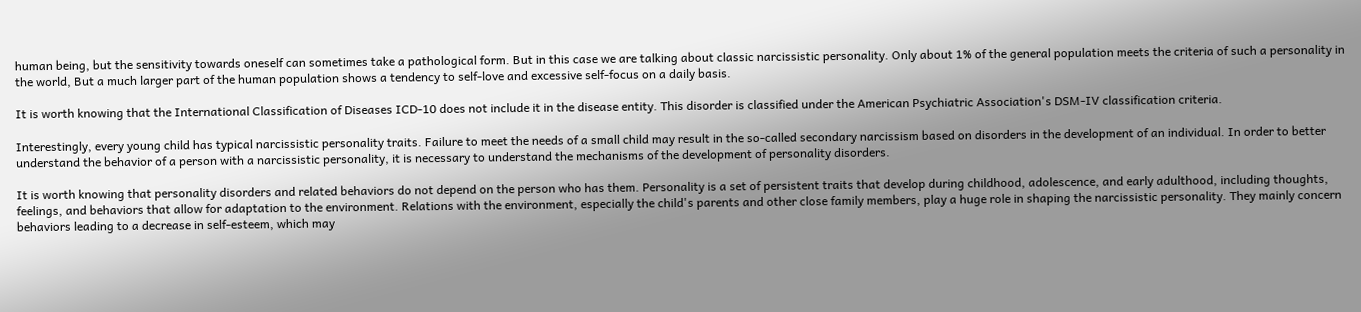human being, but the sensitivity towards oneself can sometimes take a pathological form. But in this case we are talking about classic narcissistic personality. Only about 1% of the general population meets the criteria of such a personality in the world, But a much larger part of the human population shows a tendency to self-love and excessive self-focus on a daily basis.

It is worth knowing that the International Classification of Diseases ICD-10 does not include it in the disease entity. This disorder is classified under the American Psychiatric Association's DSM-IV classification criteria.

Interestingly, every young child has typical narcissistic personality traits. Failure to meet the needs of a small child may result in the so-called secondary narcissism based on disorders in the development of an individual. In order to better understand the behavior of a person with a narcissistic personality, it is necessary to understand the mechanisms of the development of personality disorders.

It is worth knowing that personality disorders and related behaviors do not depend on the person who has them. Personality is a set of persistent traits that develop during childhood, adolescence, and early adulthood, including thoughts, feelings, and behaviors that allow for adaptation to the environment. Relations with the environment, especially the child's parents and other close family members, play a huge role in shaping the narcissistic personality. They mainly concern behaviors leading to a decrease in self-esteem, which may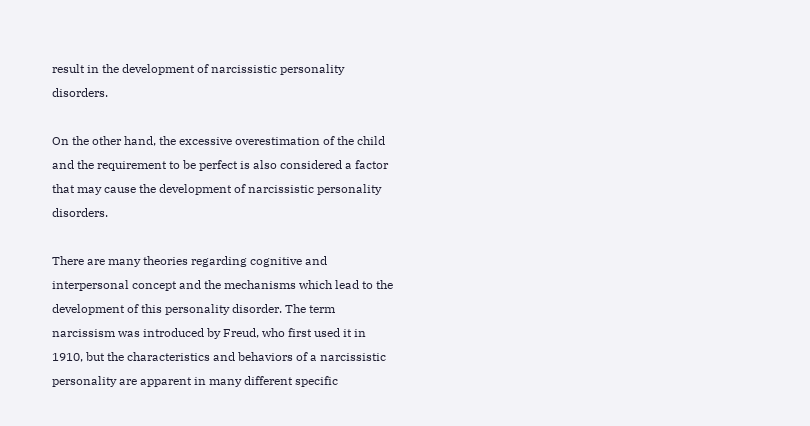result in the development of narcissistic personality disorders.

On the other hand, the excessive overestimation of the child and the requirement to be perfect is also considered a factor that may cause the development of narcissistic personality disorders.

There are many theories regarding cognitive and interpersonal concept and the mechanisms which lead to the development of this personality disorder. The term narcissism was introduced by Freud, who first used it in 1910, but the characteristics and behaviors of a narcissistic personality are apparent in many different specific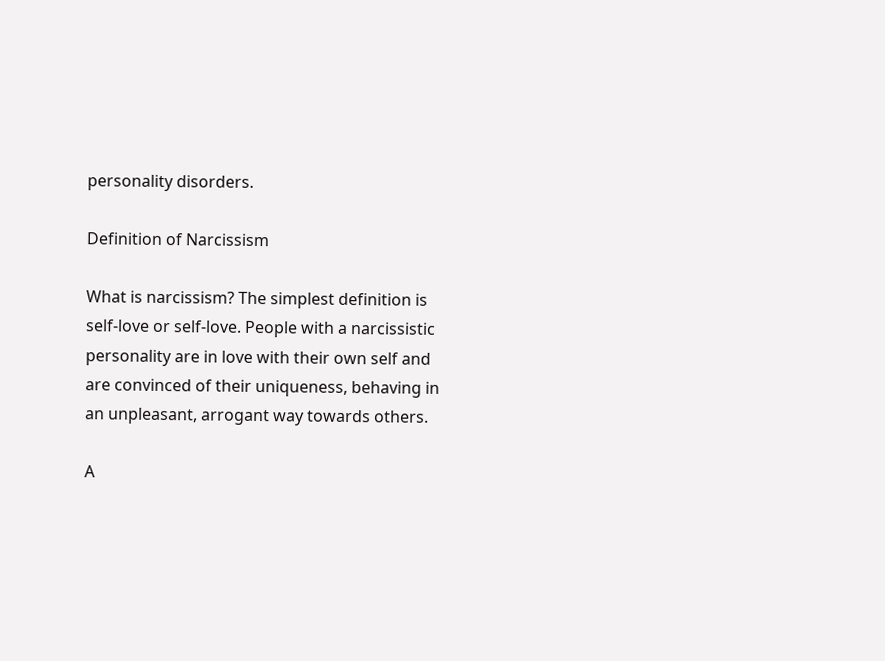personality disorders.

Definition of Narcissism

What is narcissism? The simplest definition is self-love or self-love. People with a narcissistic personality are in love with their own self and are convinced of their uniqueness, behaving in an unpleasant, arrogant way towards others.

A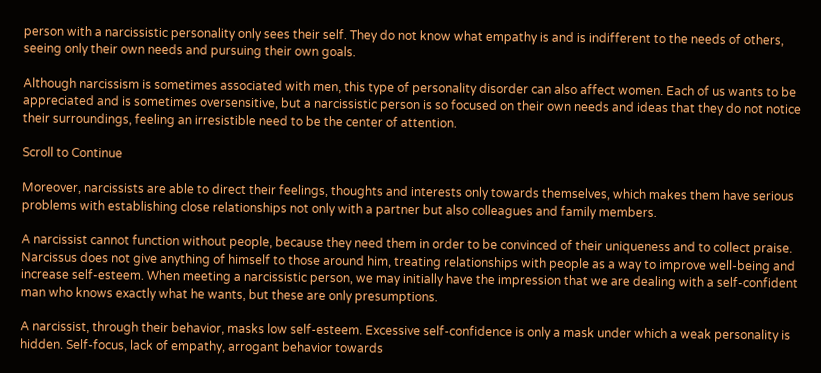person with a narcissistic personality only sees their self. They do not know what empathy is and is indifferent to the needs of others, seeing only their own needs and pursuing their own goals.

Although narcissism is sometimes associated with men, this type of personality disorder can also affect women. Each of us wants to be appreciated and is sometimes oversensitive, but a narcissistic person is so focused on their own needs and ideas that they do not notice their surroundings, feeling an irresistible need to be the center of attention.

Scroll to Continue

Moreover, narcissists are able to direct their feelings, thoughts and interests only towards themselves, which makes them have serious problems with establishing close relationships not only with a partner but also colleagues and family members.

A narcissist cannot function without people, because they need them in order to be convinced of their uniqueness and to collect praise. Narcissus does not give anything of himself to those around him, treating relationships with people as a way to improve well-being and increase self-esteem. When meeting a narcissistic person, we may initially have the impression that we are dealing with a self-confident man who knows exactly what he wants, but these are only presumptions.

A narcissist, through their behavior, masks low self-esteem. Excessive self-confidence is only a mask under which a weak personality is hidden. Self-focus, lack of empathy, arrogant behavior towards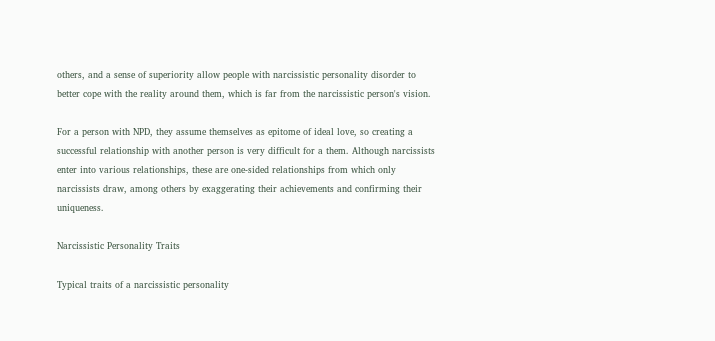others, and a sense of superiority allow people with narcissistic personality disorder to better cope with the reality around them, which is far from the narcissistic person's vision.

For a person with NPD, they assume themselves as epitome of ideal love, so creating a successful relationship with another person is very difficult for a them. Although narcissists enter into various relationships, these are one-sided relationships from which only narcissists draw, among others by exaggerating their achievements and confirming their uniqueness.

Narcissistic Personality Traits

Typical traits of a narcissistic personality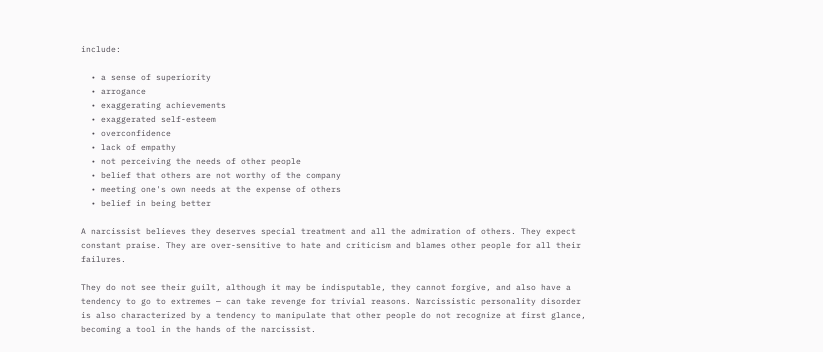include:

  • a sense of superiority
  • arrogance
  • exaggerating achievements
  • exaggerated self-esteem
  • overconfidence
  • lack of empathy
  • not perceiving the needs of other people
  • belief that others are not worthy of the company
  • meeting one's own needs at the expense of others
  • belief in being better

A narcissist believes they deserves special treatment and all the admiration of others. They expect constant praise. They are over-sensitive to hate and criticism and blames other people for all their failures.

They do not see their guilt, although it may be indisputable, they cannot forgive, and also have a tendency to go to extremes — can take revenge for trivial reasons. Narcissistic personality disorder is also characterized by a tendency to manipulate that other people do not recognize at first glance, becoming a tool in the hands of the narcissist.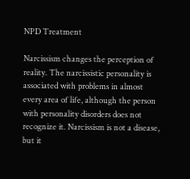NPD Treatment

Narcissism changes the perception of reality. The narcissistic personality is associated with problems in almost every area of life, although the person with personality disorders does not recognize it. Narcissism is not a disease, but it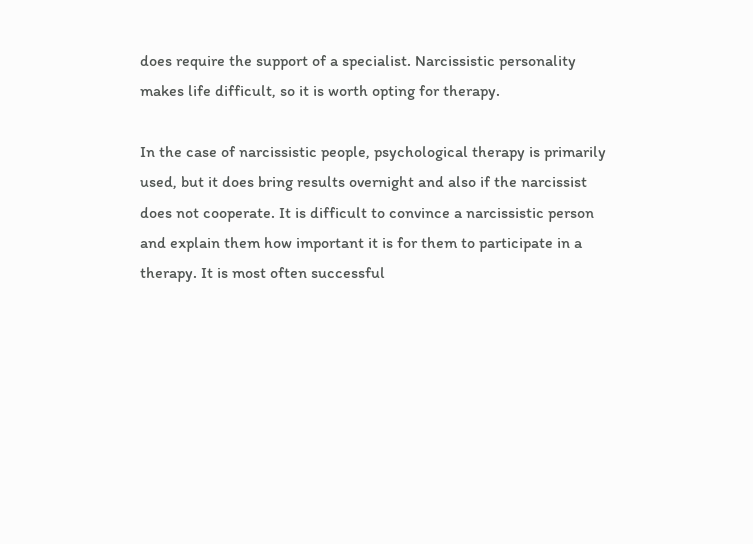does require the support of a specialist. Narcissistic personality makes life difficult, so it is worth opting for therapy.

In the case of narcissistic people, psychological therapy is primarily used, but it does bring results overnight and also if the narcissist does not cooperate. It is difficult to convince a narcissistic person and explain them how important it is for them to participate in a therapy. It is most often successful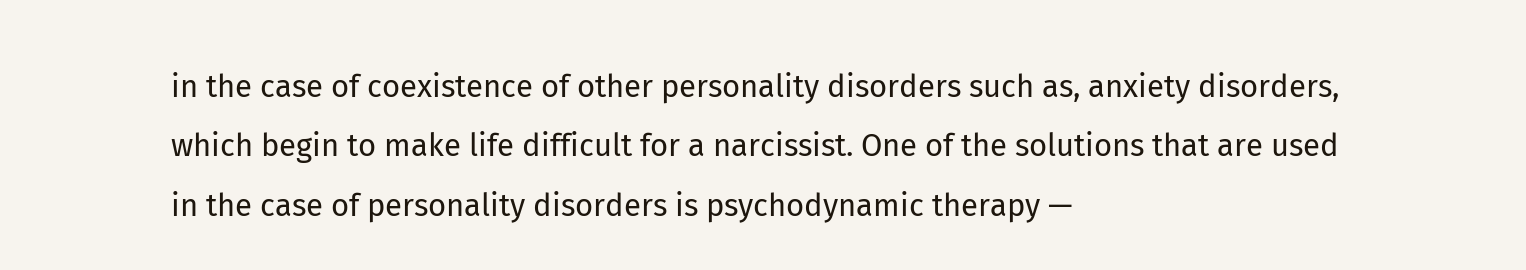in the case of coexistence of other personality disorders such as, anxiety disorders, which begin to make life difficult for a narcissist. One of the solutions that are used in the case of personality disorders is psychodynamic therapy —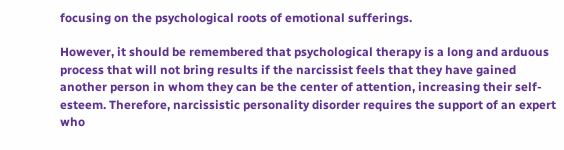focusing on the psychological roots of emotional sufferings.

However, it should be remembered that psychological therapy is a long and arduous process that will not bring results if the narcissist feels that they have gained another person in whom they can be the center of attention, increasing their self-esteem. Therefore, narcissistic personality disorder requires the support of an expert who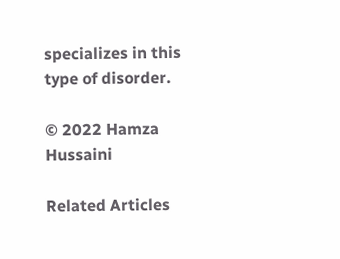specializes in this type of disorder.

© 2022 Hamza Hussaini

Related Articles